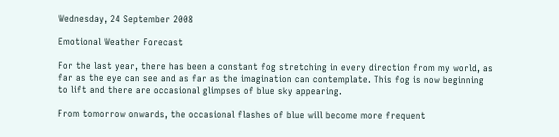Wednesday, 24 September 2008

Emotional Weather Forecast

For the last year, there has been a constant fog stretching in every direction from my world, as far as the eye can see and as far as the imagination can contemplate. This fog is now beginning to lift and there are occasional glimpses of blue sky appearing.

From tomorrow onwards, the occasional flashes of blue will become more frequent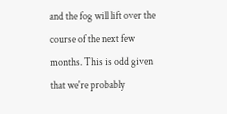and the fog will lift over the course of the next few months. This is odd given that we're probably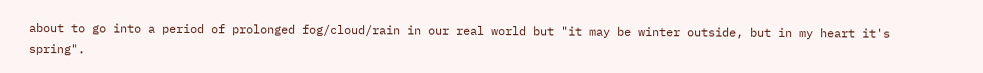about to go into a period of prolonged fog/cloud/rain in our real world but "it may be winter outside, but in my heart it's spring".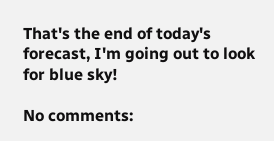That's the end of today's forecast, I'm going out to look for blue sky!

No comments: